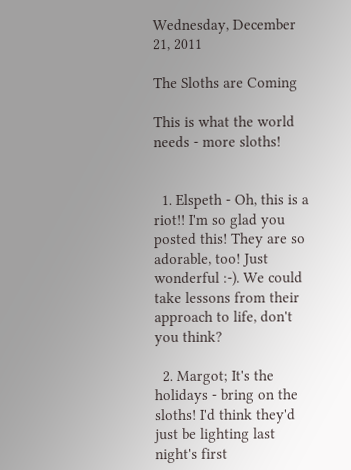Wednesday, December 21, 2011

The Sloths are Coming

This is what the world needs - more sloths!


  1. Elspeth - Oh, this is a riot!! I'm so glad you posted this! They are so adorable, too! Just wonderful :-). We could take lessons from their approach to life, don't you think?

  2. Margot; It's the holidays - bring on the sloths! I'd think they'd just be lighting last night's first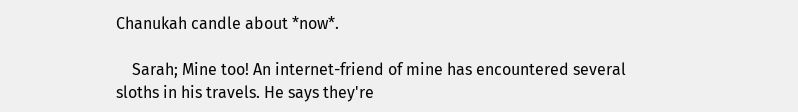Chanukah candle about *now*.

    Sarah; Mine too! An internet-friend of mine has encountered several sloths in his travels. He says they're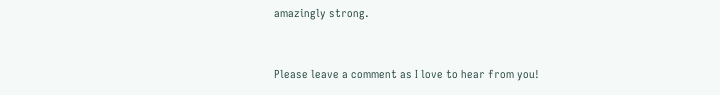amazingly strong.


Please leave a comment as I love to hear from you!